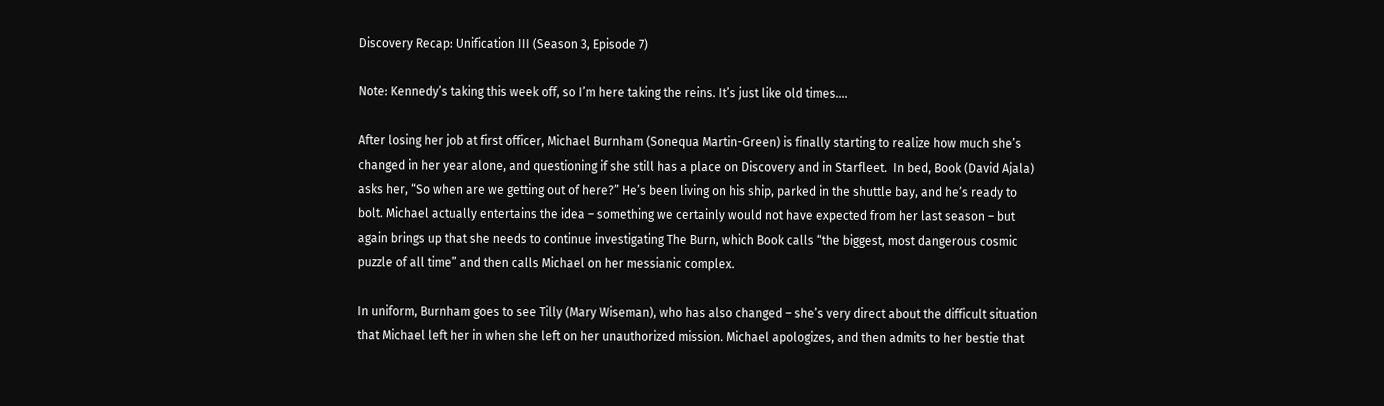Discovery Recap: Unification III (Season 3, Episode 7)

Note: Kennedy’s taking this week off, so I’m here taking the reins. It’s just like old times….

After losing her job at first officer, Michael Burnham (Sonequa Martin-Green) is finally starting to realize how much she’s changed in her year alone, and questioning if she still has a place on Discovery and in Starfleet.  In bed, Book (David Ajala) asks her, “So when are we getting out of here?” He’s been living on his ship, parked in the shuttle bay, and he’s ready to bolt. Michael actually entertains the idea – something we certainly would not have expected from her last season – but again brings up that she needs to continue investigating The Burn, which Book calls “the biggest, most dangerous cosmic puzzle of all time” and then calls Michael on her messianic complex.

In uniform, Burnham goes to see Tilly (Mary Wiseman), who has also changed – she’s very direct about the difficult situation that Michael left her in when she left on her unauthorized mission. Michael apologizes, and then admits to her bestie that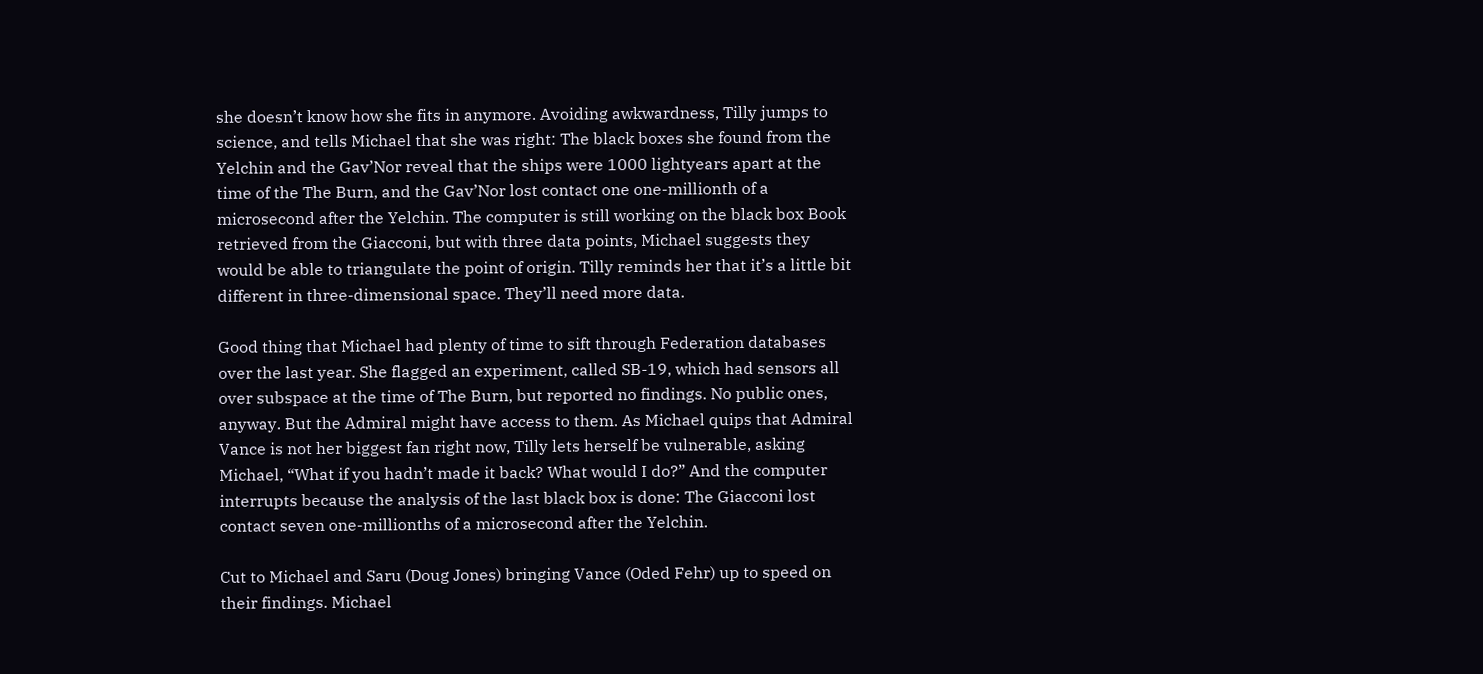she doesn’t know how she fits in anymore. Avoiding awkwardness, Tilly jumps to science, and tells Michael that she was right: The black boxes she found from the Yelchin and the Gav’Nor reveal that the ships were 1000 lightyears apart at the time of the The Burn, and the Gav’Nor lost contact one one-millionth of a microsecond after the Yelchin. The computer is still working on the black box Book retrieved from the Giacconi, but with three data points, Michael suggests they would be able to triangulate the point of origin. Tilly reminds her that it’s a little bit different in three-dimensional space. They’ll need more data.

Good thing that Michael had plenty of time to sift through Federation databases over the last year. She flagged an experiment, called SB-19, which had sensors all over subspace at the time of The Burn, but reported no findings. No public ones, anyway. But the Admiral might have access to them. As Michael quips that Admiral Vance is not her biggest fan right now, Tilly lets herself be vulnerable, asking Michael, “What if you hadn’t made it back? What would I do?” And the computer interrupts because the analysis of the last black box is done: The Giacconi lost contact seven one-millionths of a microsecond after the Yelchin.

Cut to Michael and Saru (Doug Jones) bringing Vance (Oded Fehr) up to speed on their findings. Michael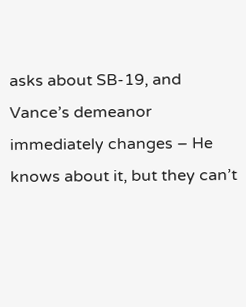asks about SB-19, and Vance’s demeanor immediately changes – He knows about it, but they can’t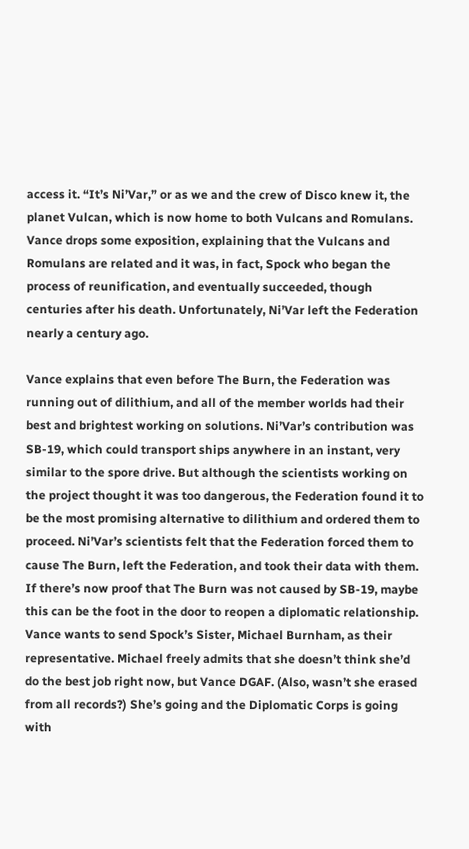access it. “It’s Ni’Var,” or as we and the crew of Disco knew it, the planet Vulcan, which is now home to both Vulcans and Romulans. Vance drops some exposition, explaining that the Vulcans and Romulans are related and it was, in fact, Spock who began the process of reunification, and eventually succeeded, though centuries after his death. Unfortunately, Ni’Var left the Federation nearly a century ago.

Vance explains that even before The Burn, the Federation was running out of dilithium, and all of the member worlds had their best and brightest working on solutions. Ni’Var’s contribution was SB-19, which could transport ships anywhere in an instant, very similar to the spore drive. But although the scientists working on the project thought it was too dangerous, the Federation found it to be the most promising alternative to dilithium and ordered them to proceed. Ni’Var’s scientists felt that the Federation forced them to cause The Burn, left the Federation, and took their data with them.  If there’s now proof that The Burn was not caused by SB-19, maybe this can be the foot in the door to reopen a diplomatic relationship. Vance wants to send Spock’s Sister, Michael Burnham, as their representative. Michael freely admits that she doesn’t think she’d do the best job right now, but Vance DGAF. (Also, wasn’t she erased from all records?) She’s going and the Diplomatic Corps is going with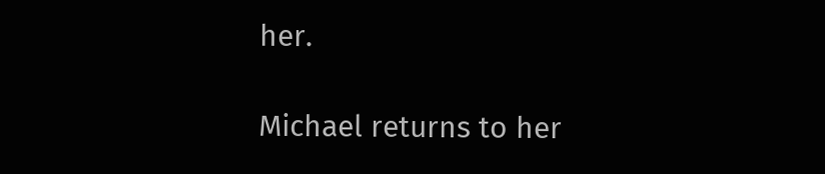her.

Michael returns to her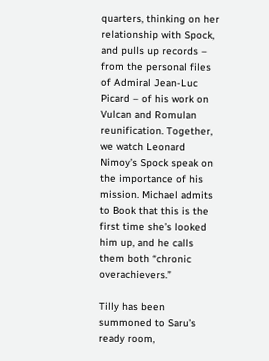quarters, thinking on her relationship with Spock, and pulls up records – from the personal files of Admiral Jean-Luc Picard – of his work on Vulcan and Romulan reunification. Together, we watch Leonard Nimoy’s Spock speak on the importance of his mission. Michael admits to Book that this is the first time she’s looked him up, and he calls them both “chronic overachievers.”

Tilly has been summoned to Saru’s ready room,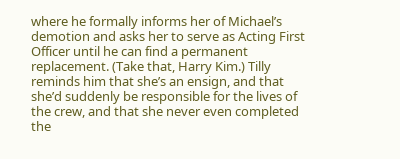where he formally informs her of Michael’s demotion and asks her to serve as Acting First Officer until he can find a permanent replacement. (Take that, Harry Kim.) Tilly reminds him that she’s an ensign, and that she’d suddenly be responsible for the lives of the crew, and that she never even completed the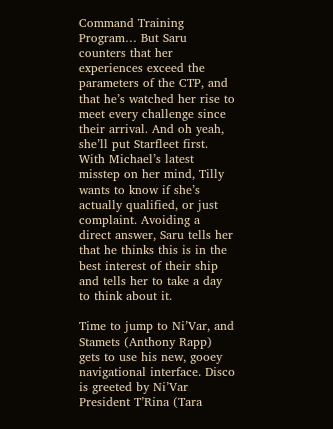Command Training Program… But Saru counters that her experiences exceed the parameters of the CTP, and that he’s watched her rise to meet every challenge since their arrival. And oh yeah, she’ll put Starfleet first. With Michael’s latest misstep on her mind, Tilly wants to know if she’s actually qualified, or just complaint. Avoiding a direct answer, Saru tells her that he thinks this is in the best interest of their ship and tells her to take a day to think about it.

Time to jump to Ni’Var, and Stamets (Anthony Rapp) gets to use his new, gooey navigational interface. Disco is greeted by Ni’Var President T’Rina (Tara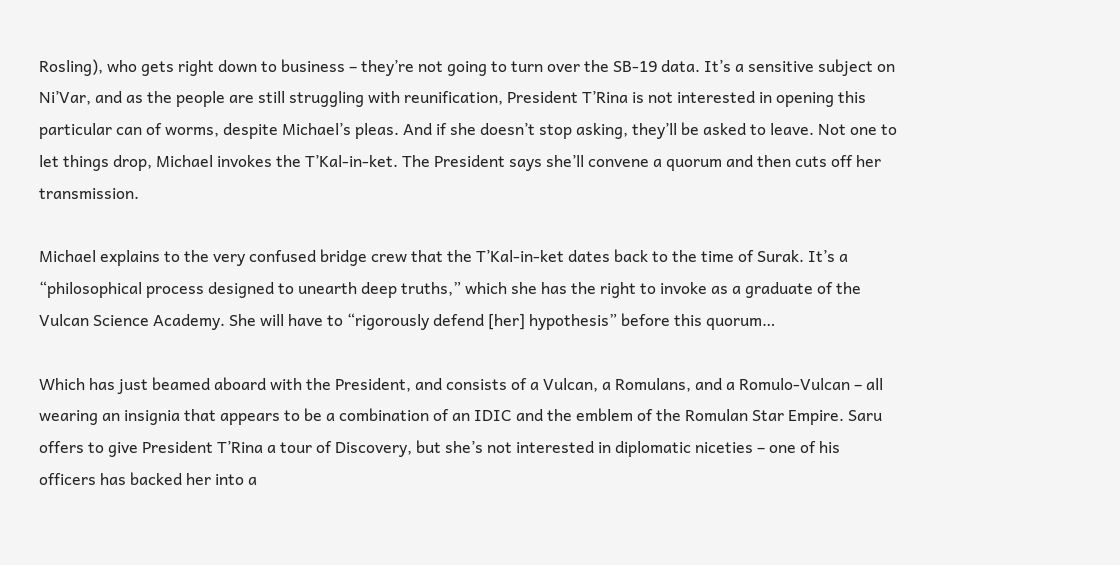Rosling), who gets right down to business – they’re not going to turn over the SB-19 data. It’s a sensitive subject on Ni’Var, and as the people are still struggling with reunification, President T’Rina is not interested in opening this particular can of worms, despite Michael’s pleas. And if she doesn’t stop asking, they’ll be asked to leave. Not one to let things drop, Michael invokes the T’Kal-in-ket. The President says she’ll convene a quorum and then cuts off her transmission.

Michael explains to the very confused bridge crew that the T’Kal-in-ket dates back to the time of Surak. It’s a “philosophical process designed to unearth deep truths,” which she has the right to invoke as a graduate of the Vulcan Science Academy. She will have to “rigorously defend [her] hypothesis” before this quorum…

Which has just beamed aboard with the President, and consists of a Vulcan, a Romulans, and a Romulo-Vulcan – all wearing an insignia that appears to be a combination of an IDIC and the emblem of the Romulan Star Empire. Saru offers to give President T’Rina a tour of Discovery, but she’s not interested in diplomatic niceties – one of his officers has backed her into a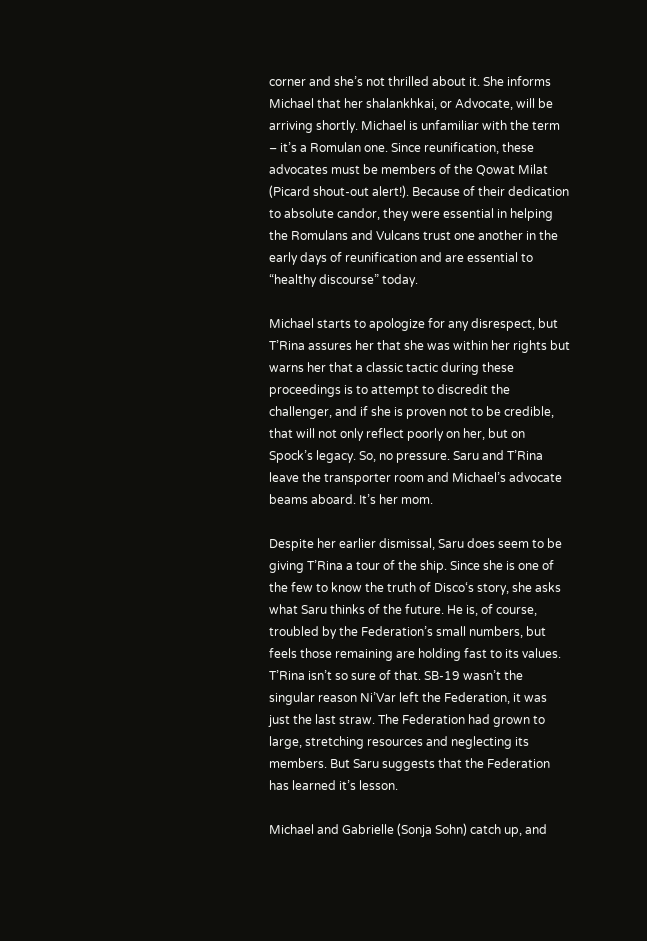corner and she’s not thrilled about it. She informs Michael that her shalankhkai, or Advocate, will be arriving shortly. Michael is unfamiliar with the term – it’s a Romulan one. Since reunification, these advocates must be members of the Qowat Milat (Picard shout-out alert!). Because of their dedication to absolute candor, they were essential in helping the Romulans and Vulcans trust one another in the early days of reunification and are essential to “healthy discourse” today.

Michael starts to apologize for any disrespect, but T’Rina assures her that she was within her rights but warns her that a classic tactic during these proceedings is to attempt to discredit the challenger, and if she is proven not to be credible, that will not only reflect poorly on her, but on Spock’s legacy. So, no pressure. Saru and T’Rina leave the transporter room and Michael’s advocate beams aboard. It’s her mom.

Despite her earlier dismissal, Saru does seem to be giving T’Rina a tour of the ship. Since she is one of the few to know the truth of Disco‘s story, she asks what Saru thinks of the future. He is, of course, troubled by the Federation’s small numbers, but feels those remaining are holding fast to its values. T’Rina isn’t so sure of that. SB-19 wasn’t the singular reason Ni’Var left the Federation, it was just the last straw. The Federation had grown to large, stretching resources and neglecting its members. But Saru suggests that the Federation has learned it’s lesson.

Michael and Gabrielle (Sonja Sohn) catch up, and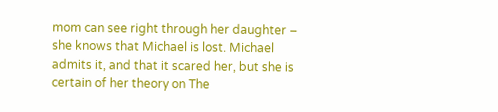mom can see right through her daughter – she knows that Michael is lost. Michael admits it, and that it scared her, but she is certain of her theory on The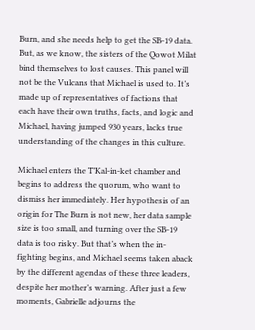Burn, and she needs help to get the SB-19 data. But, as we know, the sisters of the Qowot Milat bind themselves to lost causes. This panel will not be the Vulcans that Michael is used to. It’s made up of representatives of factions that each have their own truths, facts, and logic and Michael, having jumped 930 years, lacks true understanding of the changes in this culture.

Michael enters the T’Kal-in-ket chamber and begins to address the quorum, who want to dismiss her immediately. Her hypothesis of an origin for The Burn is not new, her data sample size is too small, and turning over the SB-19 data is too risky. But that’s when the in-fighting begins, and Michael seems taken aback by the different agendas of these three leaders, despite her mother’s warning. After just a few moments, Gabrielle adjourns the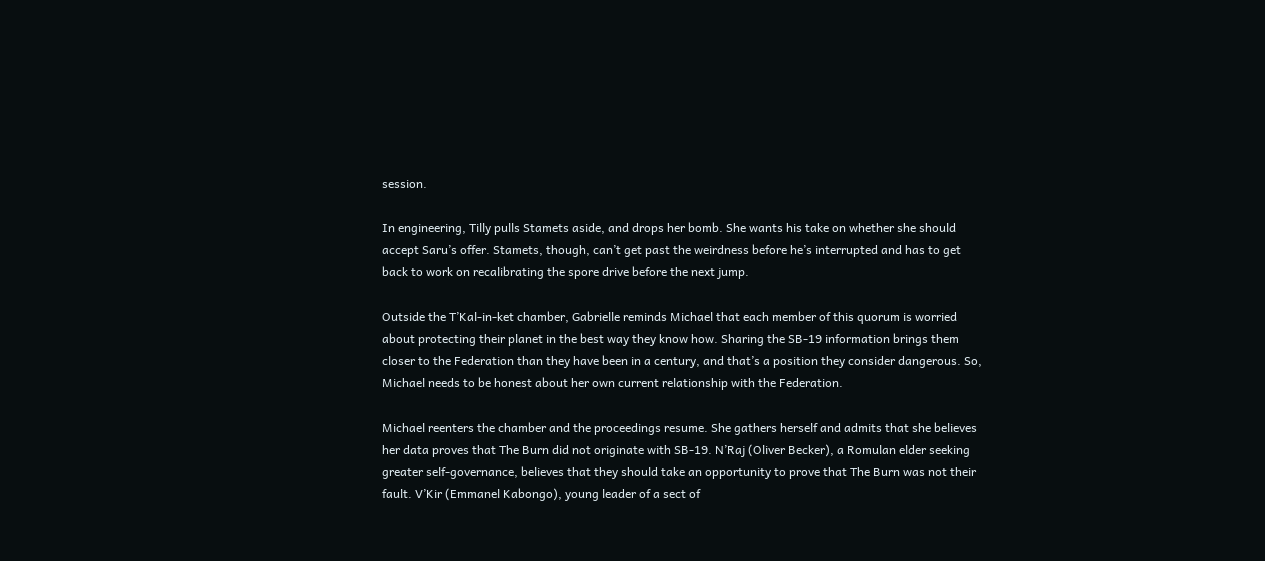session.

In engineering, Tilly pulls Stamets aside, and drops her bomb. She wants his take on whether she should accept Saru’s offer. Stamets, though, can’t get past the weirdness before he’s interrupted and has to get back to work on recalibrating the spore drive before the next jump.

Outside the T’Kal-in-ket chamber, Gabrielle reminds Michael that each member of this quorum is worried about protecting their planet in the best way they know how. Sharing the SB-19 information brings them closer to the Federation than they have been in a century, and that’s a position they consider dangerous. So, Michael needs to be honest about her own current relationship with the Federation.

Michael reenters the chamber and the proceedings resume. She gathers herself and admits that she believes her data proves that The Burn did not originate with SB-19. N’Raj (Oliver Becker), a Romulan elder seeking greater self-governance, believes that they should take an opportunity to prove that The Burn was not their fault. V’Kir (Emmanel Kabongo), young leader of a sect of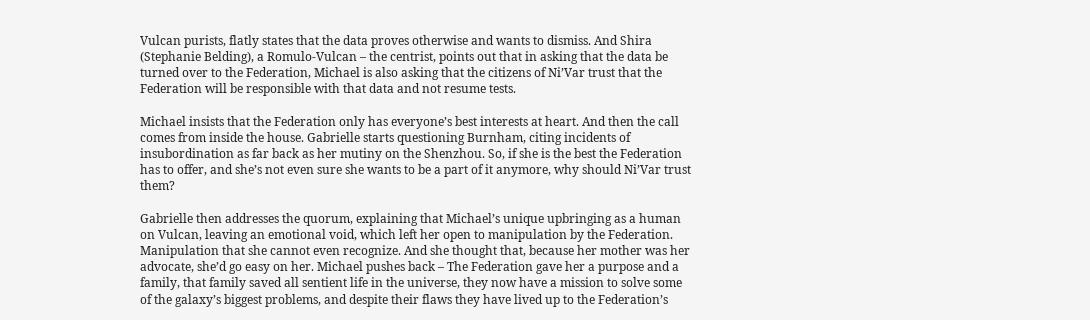Vulcan purists, flatly states that the data proves otherwise and wants to dismiss. And Shira (Stephanie Belding), a Romulo-Vulcan – the centrist, points out that in asking that the data be turned over to the Federation, Michael is also asking that the citizens of Ni’Var trust that the Federation will be responsible with that data and not resume tests.

Michael insists that the Federation only has everyone’s best interests at heart. And then the call comes from inside the house. Gabrielle starts questioning Burnham, citing incidents of insubordination as far back as her mutiny on the Shenzhou. So, if she is the best the Federation has to offer, and she’s not even sure she wants to be a part of it anymore, why should Ni’Var trust them?

Gabrielle then addresses the quorum, explaining that Michael’s unique upbringing as a human on Vulcan, leaving an emotional void, which left her open to manipulation by the Federation. Manipulation that she cannot even recognize. And she thought that, because her mother was her advocate, she’d go easy on her. Michael pushes back – The Federation gave her a purpose and a family, that family saved all sentient life in the universe, they now have a mission to solve some of the galaxy’s biggest problems, and despite their flaws they have lived up to the Federation’s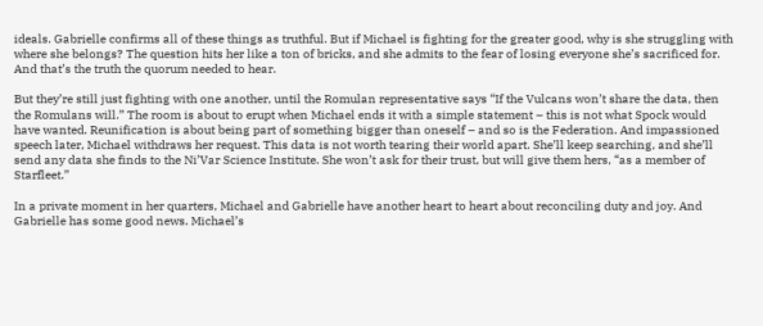ideals. Gabrielle confirms all of these things as truthful. But if Michael is fighting for the greater good, why is she struggling with where she belongs? The question hits her like a ton of bricks, and she admits to the fear of losing everyone she’s sacrificed for. And that’s the truth the quorum needed to hear.

But they’re still just fighting with one another, until the Romulan representative says “If the Vulcans won’t share the data, then the Romulans will.” The room is about to erupt when Michael ends it with a simple statement – this is not what Spock would have wanted. Reunification is about being part of something bigger than oneself – and so is the Federation. And impassioned speech later, Michael withdraws her request. This data is not worth tearing their world apart. She’ll keep searching, and she’ll send any data she finds to the Ni’Var Science Institute. She won’t ask for their trust, but will give them hers, “as a member of Starfleet.”

In a private moment in her quarters, Michael and Gabrielle have another heart to heart about reconciling duty and joy. And Gabrielle has some good news. Michael’s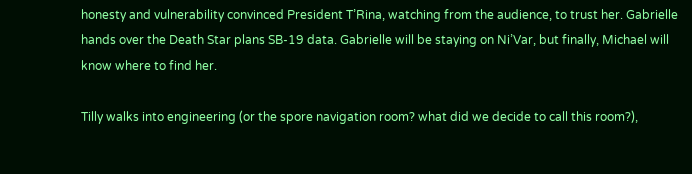honesty and vulnerability convinced President T’Rina, watching from the audience, to trust her. Gabrielle hands over the Death Star plans SB-19 data. Gabrielle will be staying on Ni’Var, but finally, Michael will know where to find her.

Tilly walks into engineering (or the spore navigation room? what did we decide to call this room?),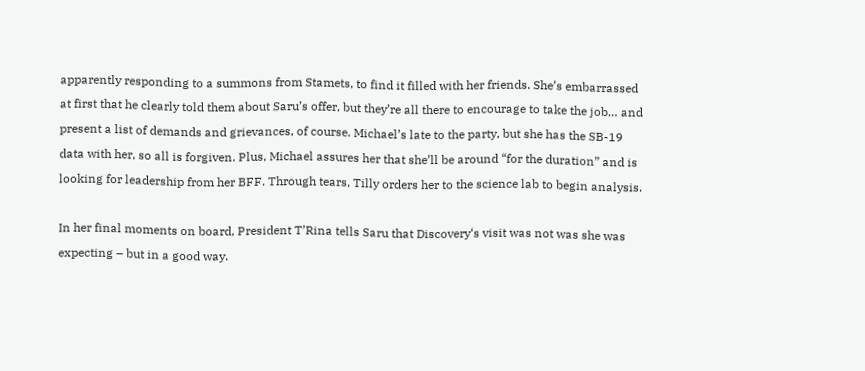apparently responding to a summons from Stamets, to find it filled with her friends. She’s embarrassed at first that he clearly told them about Saru’s offer, but they’re all there to encourage to take the job… and present a list of demands and grievances, of course. Michael’s late to the party, but she has the SB-19 data with her, so all is forgiven. Plus, Michael assures her that she’ll be around “for the duration” and is looking for leadership from her BFF. Through tears, Tilly orders her to the science lab to begin analysis.

In her final moments on board, President T’Rina tells Saru that Discovery‘s visit was not was she was expecting – but in a good way.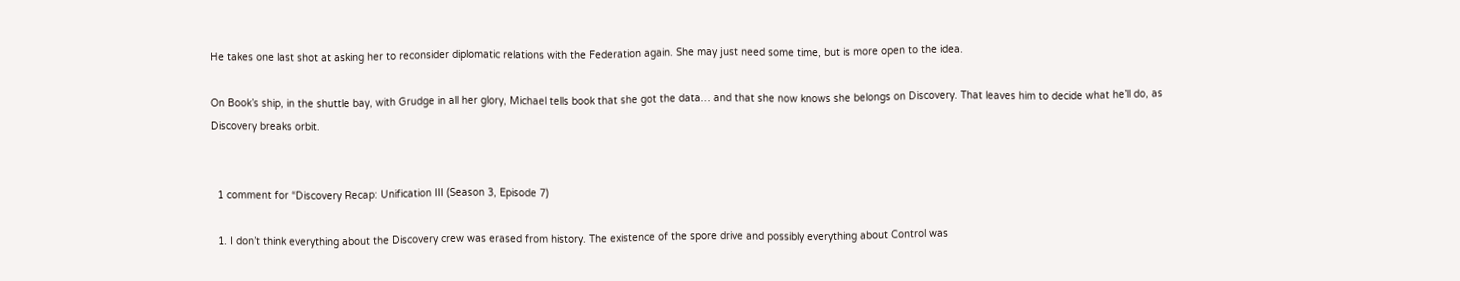He takes one last shot at asking her to reconsider diplomatic relations with the Federation again. She may just need some time, but is more open to the idea.

On Book’s ship, in the shuttle bay, with Grudge in all her glory, Michael tells book that she got the data… and that she now knows she belongs on Discovery. That leaves him to decide what he’ll do, as Discovery breaks orbit.


  1 comment for “Discovery Recap: Unification III (Season 3, Episode 7)

  1. I don’t think everything about the Discovery crew was erased from history. The existence of the spore drive and possibly everything about Control was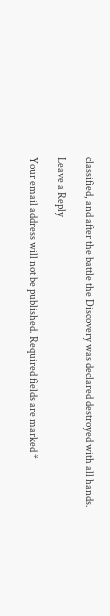classified, and after the battle the Discovery was declared destroyed with all hands.

Leave a Reply

Your email address will not be published. Required fields are marked *